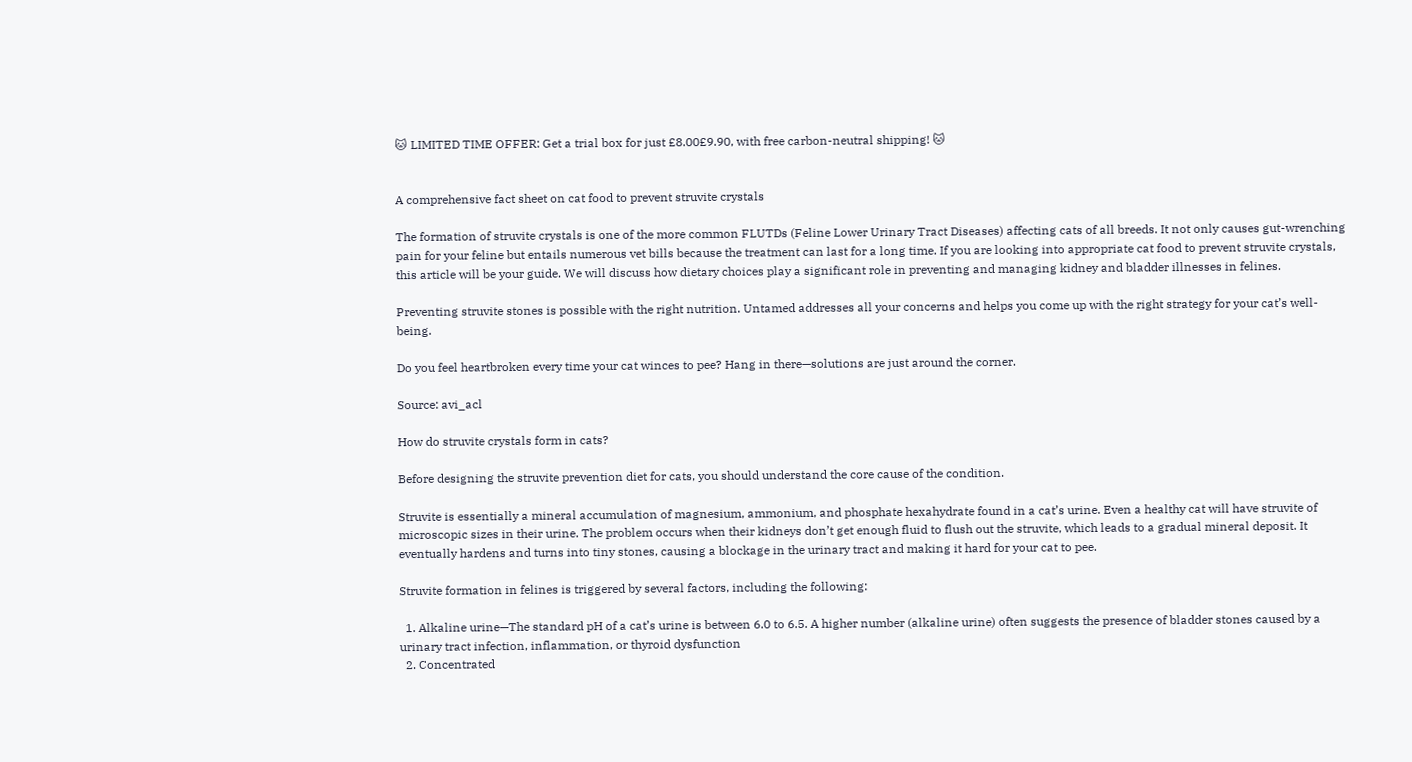🐱 LIMITED TIME OFFER: Get a trial box for just £8.00£9.90, with free carbon-neutral shipping! 🐱


A comprehensive fact sheet on cat food to prevent struvite crystals

The formation of struvite crystals is one of the more common FLUTDs (Feline Lower Urinary Tract Diseases) affecting cats of all breeds. It not only causes gut-wrenching pain for your feline but entails numerous vet bills because the treatment can last for a long time. If you are looking into appropriate cat food to prevent struvite crystals, this article will be your guide. We will discuss how dietary choices play a significant role in preventing and managing kidney and bladder illnesses in felines.

Preventing struvite stones is possible with the right nutrition. Untamed addresses all your concerns and helps you come up with the right strategy for your cat’s well-being.

Do you feel heartbroken every time your cat winces to pee? Hang in there—solutions are just around the corner.

Source: avi_acl

How do struvite crystals form in cats?

Before designing the struvite prevention diet for cats, you should understand the core cause of the condition.

Struvite is essentially a mineral accumulation of magnesium, ammonium, and phosphate hexahydrate found in a cat’s urine. Even a healthy cat will have struvite of microscopic sizes in their urine. The problem occurs when their kidneys don’t get enough fluid to flush out the struvite, which leads to a gradual mineral deposit. It eventually hardens and turns into tiny stones, causing a blockage in the urinary tract and making it hard for your cat to pee.

Struvite formation in felines is triggered by several factors, including the following:

  1. Alkaline urine—The standard pH of a cat’s urine is between 6.0 to 6.5. A higher number (alkaline urine) often suggests the presence of bladder stones caused by a urinary tract infection, inflammation, or thyroid dysfunction
  2. Concentrated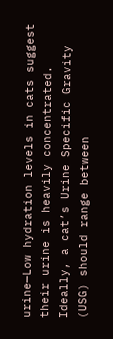urine—Low hydration levels in cats suggest their urine is heavily concentrated. Ideally, a cat’s Urine Specific Gravity (USG) should range between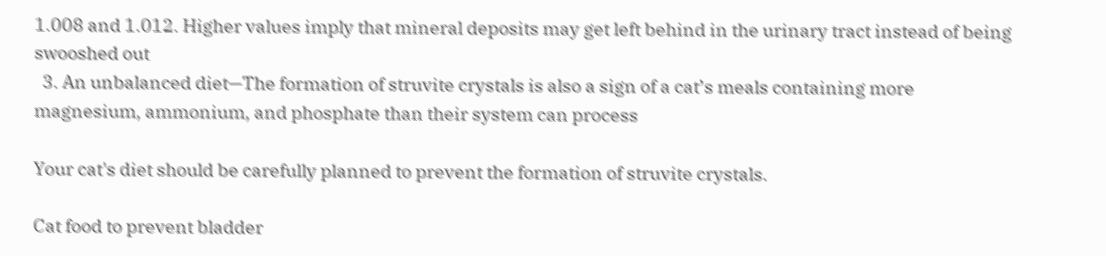1.008 and 1.012. Higher values imply that mineral deposits may get left behind in the urinary tract instead of being swooshed out
  3. An unbalanced diet—The formation of struvite crystals is also a sign of a cat’s meals containing more magnesium, ammonium, and phosphate than their system can process

Your cat's diet should be carefully planned to prevent the formation of struvite crystals.

Cat food to prevent bladder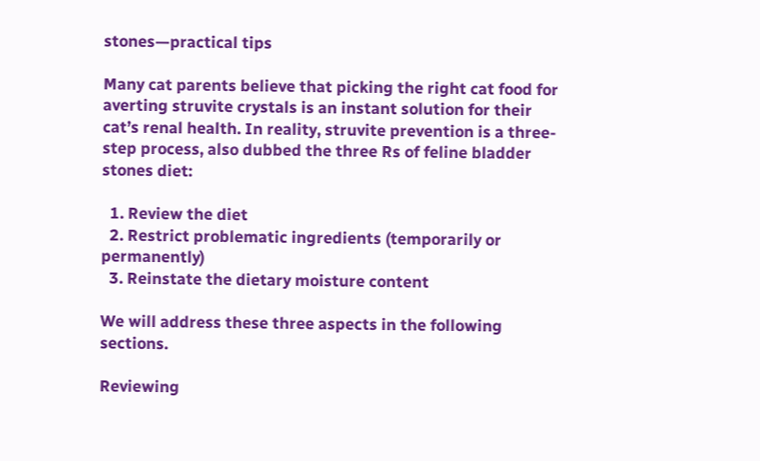stones—practical tips

Many cat parents believe that picking the right cat food for averting struvite crystals is an instant solution for their cat’s renal health. In reality, struvite prevention is a three-step process, also dubbed the three Rs of feline bladder stones diet:

  1. Review the diet
  2. Restrict problematic ingredients (temporarily or permanently)
  3. Reinstate the dietary moisture content

We will address these three aspects in the following sections.

Reviewing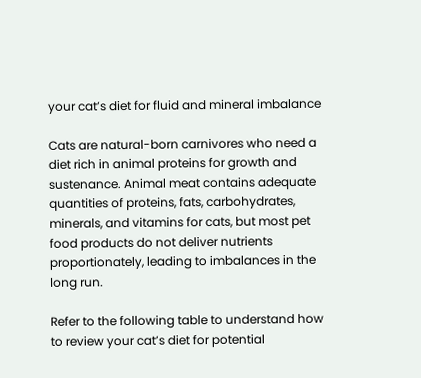your cat’s diet for fluid and mineral imbalance

Cats are natural-born carnivores who need a diet rich in animal proteins for growth and sustenance. Animal meat contains adequate quantities of proteins, fats, carbohydrates, minerals, and vitamins for cats, but most pet food products do not deliver nutrients proportionately, leading to imbalances in the long run.

Refer to the following table to understand how to review your cat’s diet for potential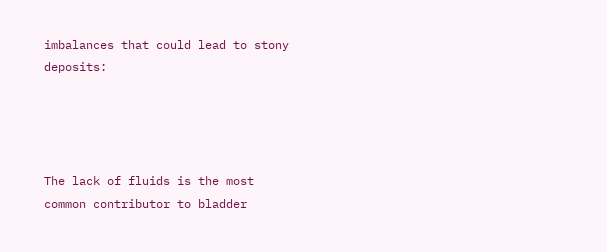imbalances that could lead to stony deposits:




The lack of fluids is the most common contributor to bladder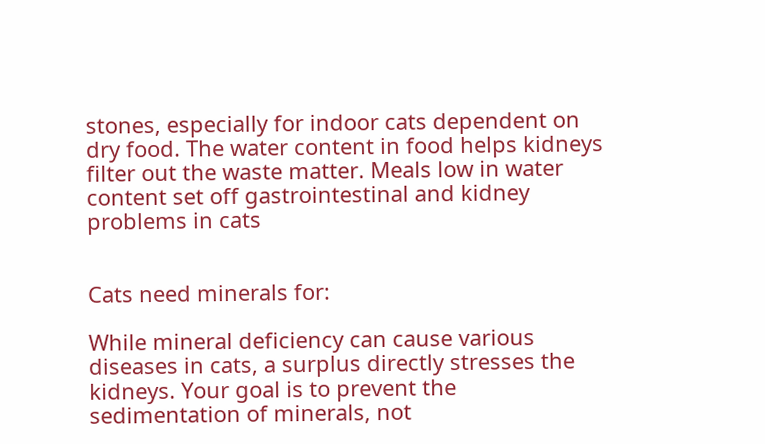stones, especially for indoor cats dependent on dry food. The water content in food helps kidneys filter out the waste matter. Meals low in water content set off gastrointestinal and kidney problems in cats


Cats need minerals for:

While mineral deficiency can cause various diseases in cats, a surplus directly stresses the kidneys. Your goal is to prevent the sedimentation of minerals, not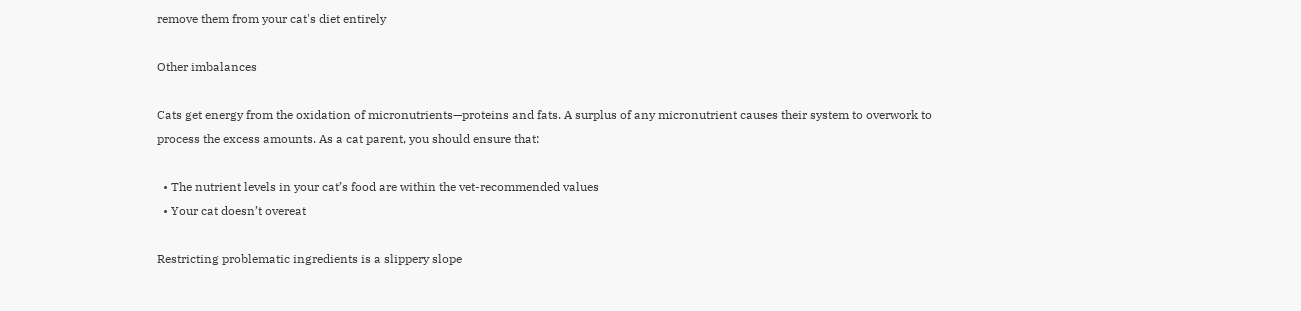remove them from your cat's diet entirely

Other imbalances

Cats get energy from the oxidation of micronutrients—proteins and fats. A surplus of any micronutrient causes their system to overwork to process the excess amounts. As a cat parent, you should ensure that:

  • The nutrient levels in your cat’s food are within the vet-recommended values
  • Your cat doesn’t overeat

Restricting problematic ingredients is a slippery slope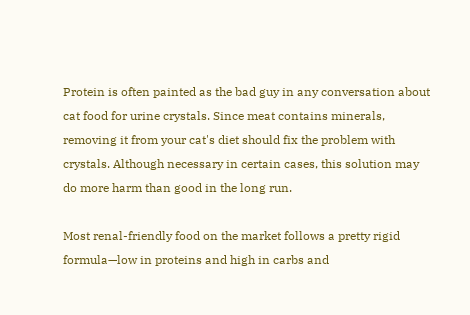Protein is often painted as the bad guy in any conversation about cat food for urine crystals. Since meat contains minerals, removing it from your cat's diet should fix the problem with crystals. Although necessary in certain cases, this solution may do more harm than good in the long run.

Most renal-friendly food on the market follows a pretty rigid formula—low in proteins and high in carbs and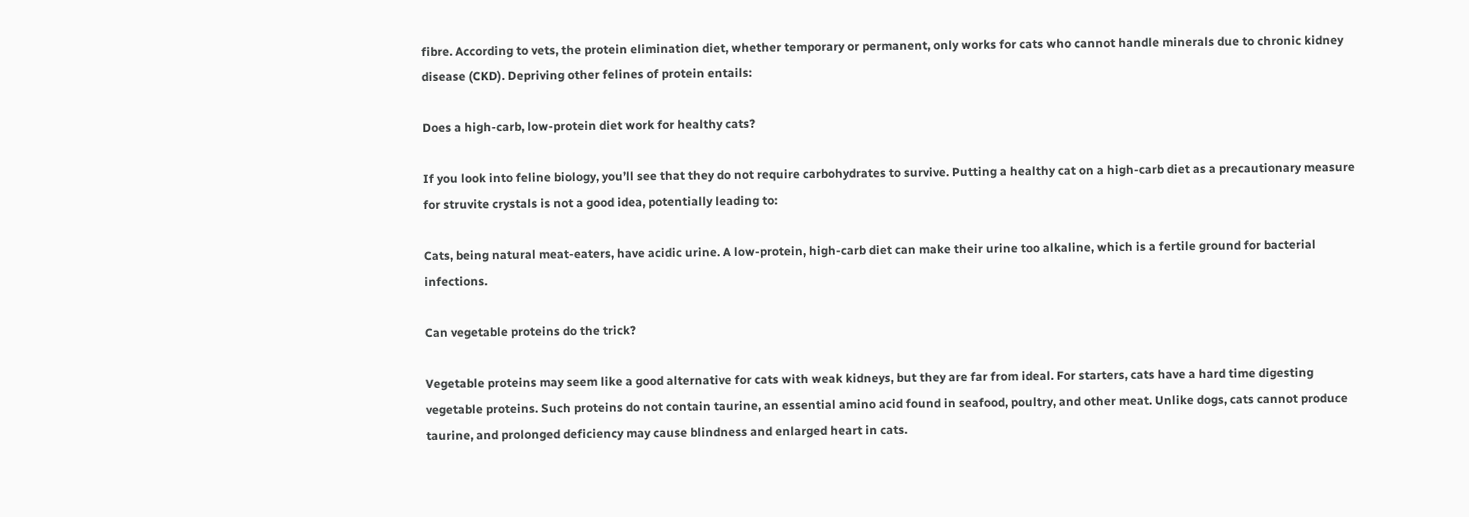fibre. According to vets, the protein elimination diet, whether temporary or permanent, only works for cats who cannot handle minerals due to chronic kidney disease (CKD). Depriving other felines of protein entails:

Does a high-carb, low-protein diet work for healthy cats?

If you look into feline biology, you’ll see that they do not require carbohydrates to survive. Putting a healthy cat on a high-carb diet as a precautionary measure for struvite crystals is not a good idea, potentially leading to:

Cats, being natural meat-eaters, have acidic urine. A low-protein, high-carb diet can make their urine too alkaline, which is a fertile ground for bacterial infections.

Can vegetable proteins do the trick?

Vegetable proteins may seem like a good alternative for cats with weak kidneys, but they are far from ideal. For starters, cats have a hard time digesting vegetable proteins. Such proteins do not contain taurine, an essential amino acid found in seafood, poultry, and other meat. Unlike dogs, cats cannot produce taurine, and prolonged deficiency may cause blindness and enlarged heart in cats.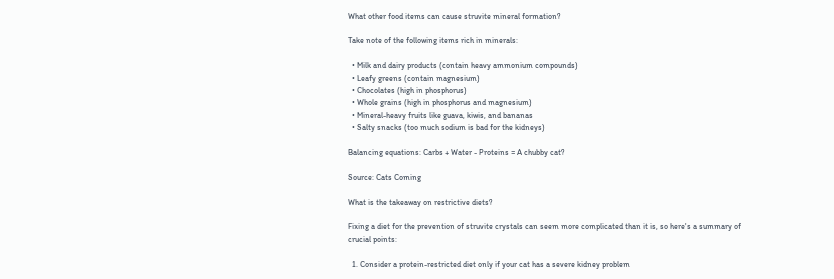What other food items can cause struvite mineral formation?

Take note of the following items rich in minerals:

  • Milk and dairy products (contain heavy ammonium compounds)
  • Leafy greens (contain magnesium)
  • Chocolates (high in phosphorus)
  • Whole grains (high in phosphorus and magnesium)
  • Mineral-heavy fruits like guava, kiwis, and bananas
  • Salty snacks (too much sodium is bad for the kidneys)

Balancing equations: Carbs + Water - Proteins = A chubby cat?

Source: Cats Coming

What is the takeaway on restrictive diets?

Fixing a diet for the prevention of struvite crystals can seem more complicated than it is, so here's a summary of crucial points:

  1. Consider a protein-restricted diet only if your cat has a severe kidney problem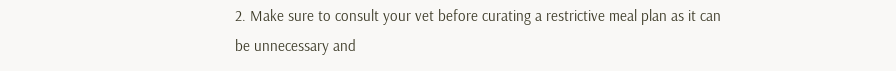2. Make sure to consult your vet before curating a restrictive meal plan as it can be unnecessary and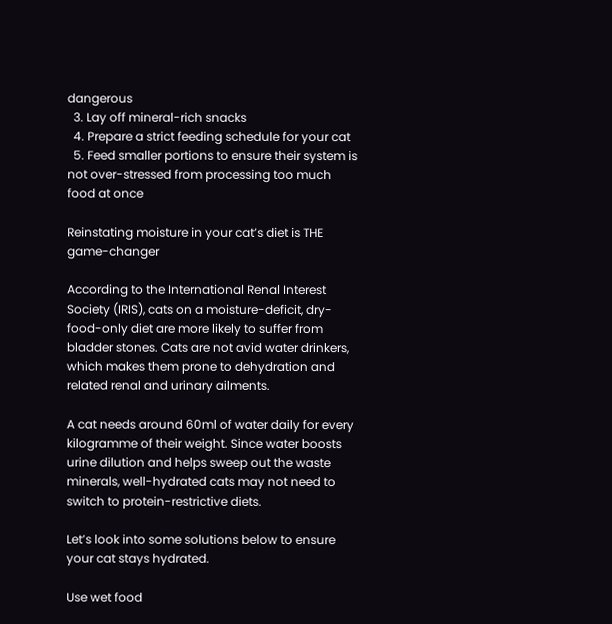dangerous
  3. Lay off mineral-rich snacks
  4. Prepare a strict feeding schedule for your cat
  5. Feed smaller portions to ensure their system is not over-stressed from processing too much food at once

Reinstating moisture in your cat’s diet is THE game-changer

According to the International Renal Interest Society (IRIS), cats on a moisture-deficit, dry-food-only diet are more likely to suffer from bladder stones. Cats are not avid water drinkers, which makes them prone to dehydration and related renal and urinary ailments.

A cat needs around 60ml of water daily for every kilogramme of their weight. Since water boosts urine dilution and helps sweep out the waste minerals, well-hydrated cats may not need to switch to protein-restrictive diets.

Let’s look into some solutions below to ensure your cat stays hydrated.

Use wet food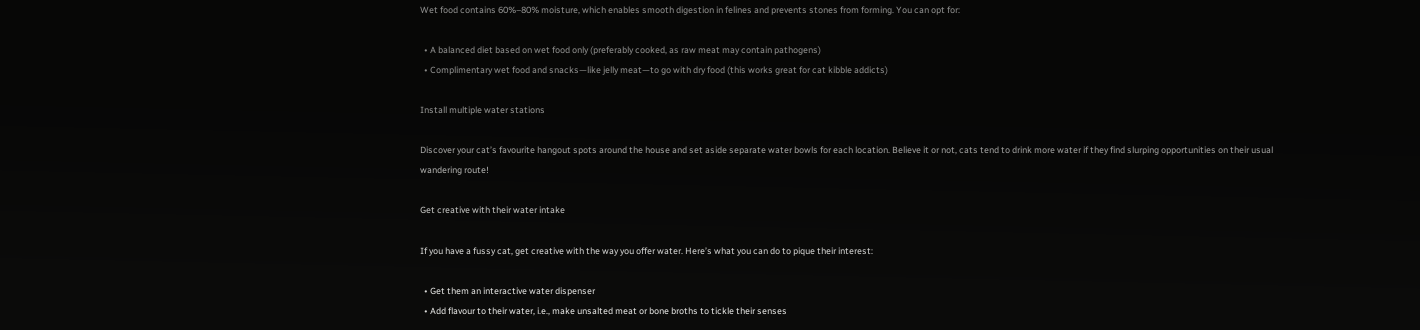Wet food contains 60%–80% moisture, which enables smooth digestion in felines and prevents stones from forming. You can opt for:

  • A balanced diet based on wet food only (preferably cooked, as raw meat may contain pathogens)
  • Complimentary wet food and snacks—like jelly meat—to go with dry food (this works great for cat kibble addicts)

Install multiple water stations

Discover your cat’s favourite hangout spots around the house and set aside separate water bowls for each location. Believe it or not, cats tend to drink more water if they find slurping opportunities on their usual wandering route!

Get creative with their water intake

If you have a fussy cat, get creative with the way you offer water. Here’s what you can do to pique their interest:

  • Get them an interactive water dispenser
  • Add flavour to their water, i.e., make unsalted meat or bone broths to tickle their senses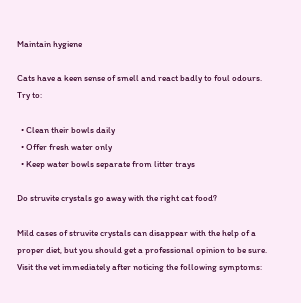Maintain hygiene

Cats have a keen sense of smell and react badly to foul odours. Try to:

  • Clean their bowls daily
  • Offer fresh water only
  • Keep water bowls separate from litter trays

Do struvite crystals go away with the right cat food?

Mild cases of struvite crystals can disappear with the help of a proper diet, but you should get a professional opinion to be sure. Visit the vet immediately after noticing the following symptoms: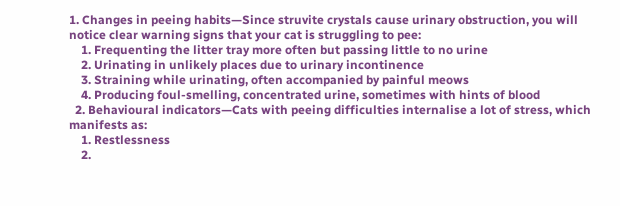1. Changes in peeing habits—Since struvite crystals cause urinary obstruction, you will notice clear warning signs that your cat is struggling to pee:
    1. Frequenting the litter tray more often but passing little to no urine
    2. Urinating in unlikely places due to urinary incontinence
    3. Straining while urinating, often accompanied by painful meows
    4. Producing foul-smelling, concentrated urine, sometimes with hints of blood
  2. Behavioural indicators—Cats with peeing difficulties internalise a lot of stress, which manifests as:
    1. Restlessness
    2.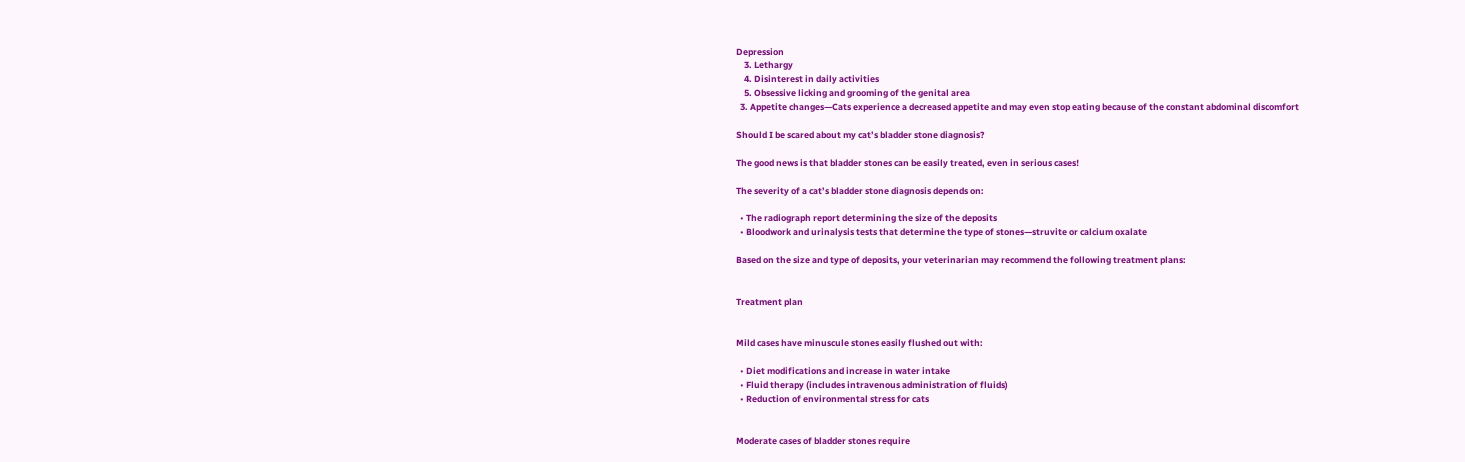Depression
    3. Lethargy
    4. Disinterest in daily activities
    5. Obsessive licking and grooming of the genital area
  3. Appetite changes—Cats experience a decreased appetite and may even stop eating because of the constant abdominal discomfort

Should I be scared about my cat’s bladder stone diagnosis?

The good news is that bladder stones can be easily treated, even in serious cases!

The severity of a cat’s bladder stone diagnosis depends on:

  • The radiograph report determining the size of the deposits
  • Bloodwork and urinalysis tests that determine the type of stones—struvite or calcium oxalate

Based on the size and type of deposits, your veterinarian may recommend the following treatment plans:


Treatment plan


Mild cases have minuscule stones easily flushed out with:

  • Diet modifications and increase in water intake
  • Fluid therapy (includes intravenous administration of fluids)
  • Reduction of environmental stress for cats


Moderate cases of bladder stones require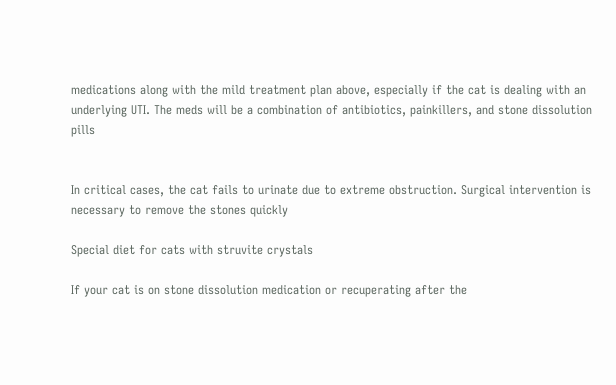medications along with the mild treatment plan above, especially if the cat is dealing with an underlying UTI. The meds will be a combination of antibiotics, painkillers, and stone dissolution pills


In critical cases, the cat fails to urinate due to extreme obstruction. Surgical intervention is necessary to remove the stones quickly

Special diet for cats with struvite crystals

If your cat is on stone dissolution medication or recuperating after the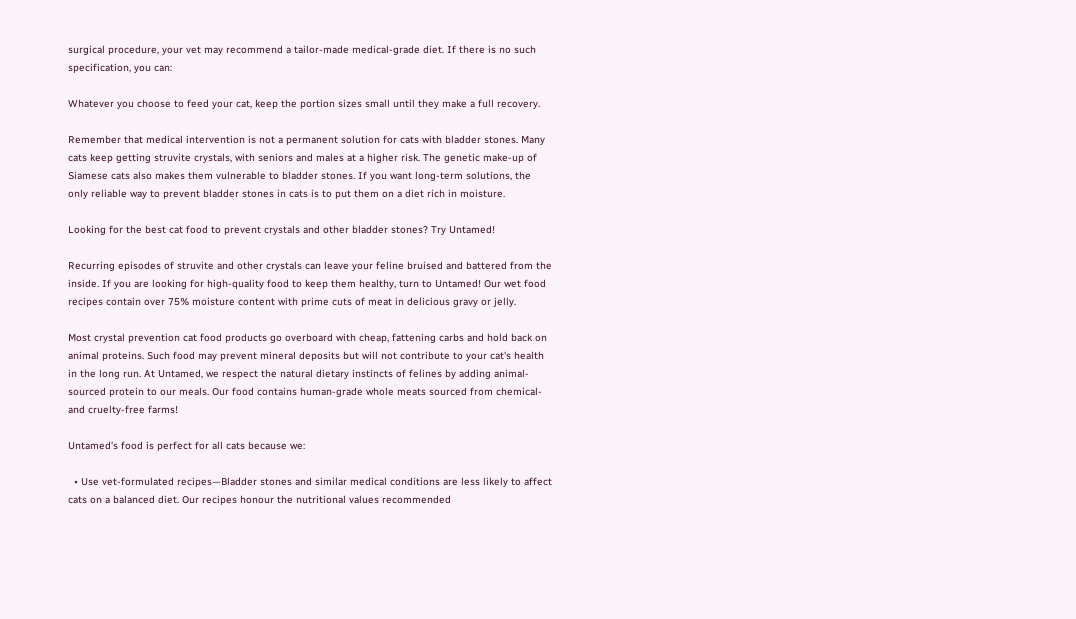surgical procedure, your vet may recommend a tailor-made medical-grade diet. If there is no such specification, you can:

Whatever you choose to feed your cat, keep the portion sizes small until they make a full recovery.

Remember that medical intervention is not a permanent solution for cats with bladder stones. Many cats keep getting struvite crystals, with seniors and males at a higher risk. The genetic make-up of Siamese cats also makes them vulnerable to bladder stones. If you want long-term solutions, the only reliable way to prevent bladder stones in cats is to put them on a diet rich in moisture.

Looking for the best cat food to prevent crystals and other bladder stones? Try Untamed!

Recurring episodes of struvite and other crystals can leave your feline bruised and battered from the inside. If you are looking for high-quality food to keep them healthy, turn to Untamed! Our wet food recipes contain over 75% moisture content with prime cuts of meat in delicious gravy or jelly.

Most crystal prevention cat food products go overboard with cheap, fattening carbs and hold back on animal proteins. Such food may prevent mineral deposits but will not contribute to your cat's health in the long run. At Untamed, we respect the natural dietary instincts of felines by adding animal-sourced protein to our meals. Our food contains human-grade whole meats sourced from chemical- and cruelty-free farms!

Untamed’s food is perfect for all cats because we:

  • Use vet-formulated recipes—Bladder stones and similar medical conditions are less likely to affect cats on a balanced diet. Our recipes honour the nutritional values recommended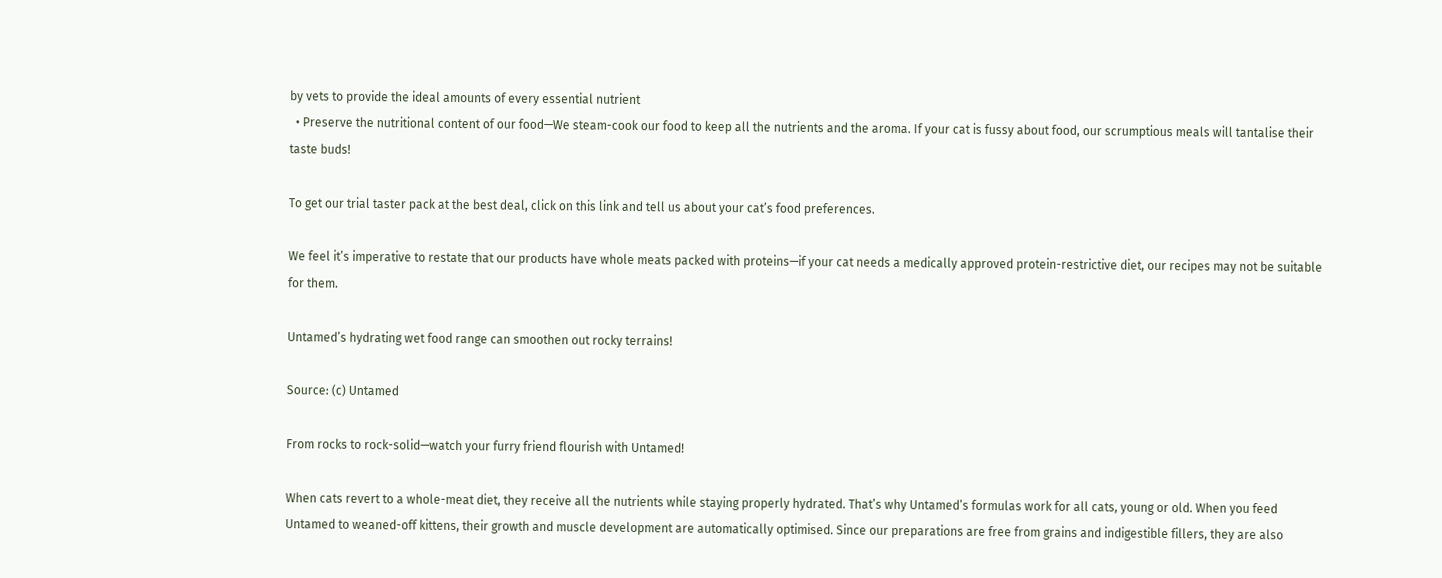by vets to provide the ideal amounts of every essential nutrient
  • Preserve the nutritional content of our food—We steam-cook our food to keep all the nutrients and the aroma. If your cat is fussy about food, our scrumptious meals will tantalise their taste buds!

To get our trial taster pack at the best deal, click on this link and tell us about your cat’s food preferences.

We feel it’s imperative to restate that our products have whole meats packed with proteins—if your cat needs a medically approved protein-restrictive diet, our recipes may not be suitable for them.

Untamed’s hydrating wet food range can smoothen out rocky terrains!

Source: (c) Untamed

From rocks to rock-solid—watch your furry friend flourish with Untamed!

When cats revert to a whole-meat diet, they receive all the nutrients while staying properly hydrated. That’s why Untamed’s formulas work for all cats, young or old. When you feed Untamed to weaned-off kittens, their growth and muscle development are automatically optimised. Since our preparations are free from grains and indigestible fillers, they are also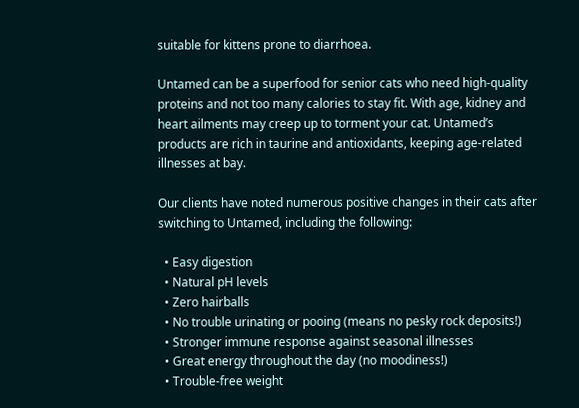suitable for kittens prone to diarrhoea.

Untamed can be a superfood for senior cats who need high-quality proteins and not too many calories to stay fit. With age, kidney and heart ailments may creep up to torment your cat. Untamed’s products are rich in taurine and antioxidants, keeping age-related illnesses at bay.

Our clients have noted numerous positive changes in their cats after switching to Untamed, including the following:

  • Easy digestion
  • Natural pH levels
  • Zero hairballs
  • No trouble urinating or pooing (means no pesky rock deposits!)
  • Stronger immune response against seasonal illnesses
  • Great energy throughout the day (no moodiness!)
  • Trouble-free weight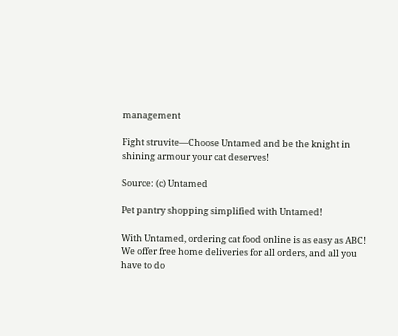management

Fight struvite—Choose Untamed and be the knight in shining armour your cat deserves!

Source: (c) Untamed

Pet pantry shopping simplified with Untamed!

With Untamed, ordering cat food online is as easy as ABC! We offer free home deliveries for all orders, and all you have to do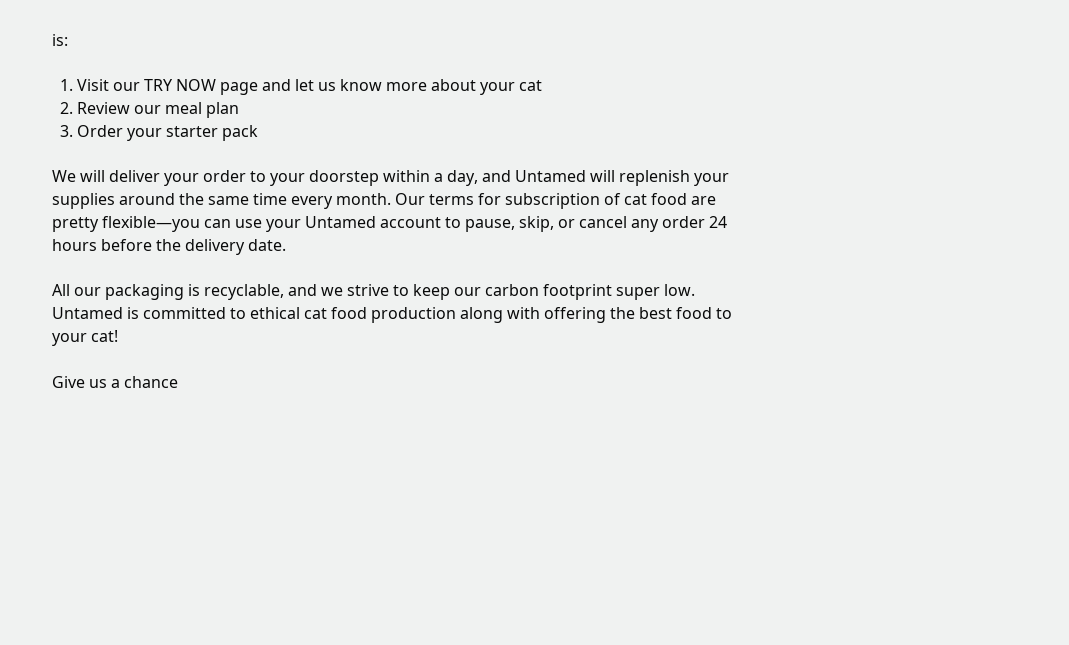is:

  1. Visit our TRY NOW page and let us know more about your cat
  2. Review our meal plan
  3. Order your starter pack

We will deliver your order to your doorstep within a day, and Untamed will replenish your supplies around the same time every month. Our terms for subscription of cat food are pretty flexible—you can use your Untamed account to pause, skip, or cancel any order 24 hours before the delivery date.

All our packaging is recyclable, and we strive to keep our carbon footprint super low. Untamed is committed to ethical cat food production along with offering the best food to your cat!

Give us a chance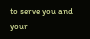to serve you and your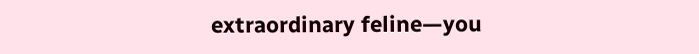extraordinary feline—you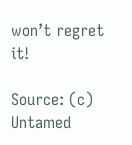won’t regret it!

Source: (c) Untamed